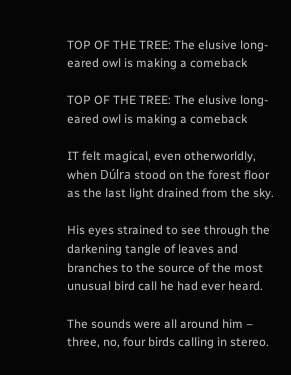TOP OF THE TREE: The elusive long-eared owl is making a comeback

TOP OF THE TREE: The elusive long-eared owl is making a comeback

IT felt magical, even otherworldly, when Dúlra stood on the forest floor as the last light drained from the sky.

His eyes strained to see through the darkening tangle of leaves and branches to the source of the most unusual bird call he had ever heard.

The sounds were all around him – three, no, four birds calling in stereo.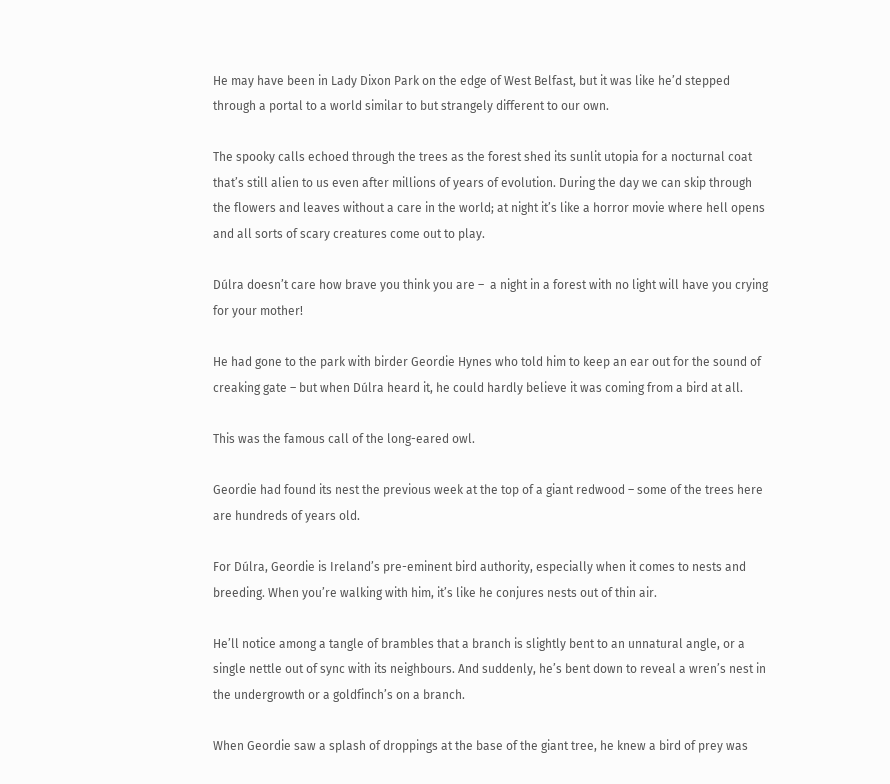He may have been in Lady Dixon Park on the edge of West Belfast, but it was like he’d stepped through a portal to a world similar to but strangely different to our own.

The spooky calls echoed through the trees as the forest shed its sunlit utopia for a nocturnal coat that’s still alien to us even after millions of years of evolution. During the day we can skip through the flowers and leaves without a care in the world; at night it’s like a horror movie where hell opens and all sorts of scary creatures come out to play.

Dúlra doesn’t care how brave you think you are –  a night in a forest with no light will have you crying for your mother!

He had gone to the park with birder Geordie Hynes who told him to keep an ear out for the sound of creaking gate – but when Dúlra heard it, he could hardly believe it was coming from a bird at all.

This was the famous call of the long-eared owl.

Geordie had found its nest the previous week at the top of a giant redwood – some of the trees here are hundreds of years old.

For Dúlra, Geordie is Ireland’s pre-eminent bird authority, especially when it comes to nests and breeding. When you’re walking with him, it’s like he conjures nests out of thin air.

He’ll notice among a tangle of brambles that a branch is slightly bent to an unnatural angle, or a single nettle out of sync with its neighbours. And suddenly, he’s bent down to reveal a wren’s nest in the undergrowth or a goldfinch’s on a branch.

When Geordie saw a splash of droppings at the base of the giant tree, he knew a bird of prey was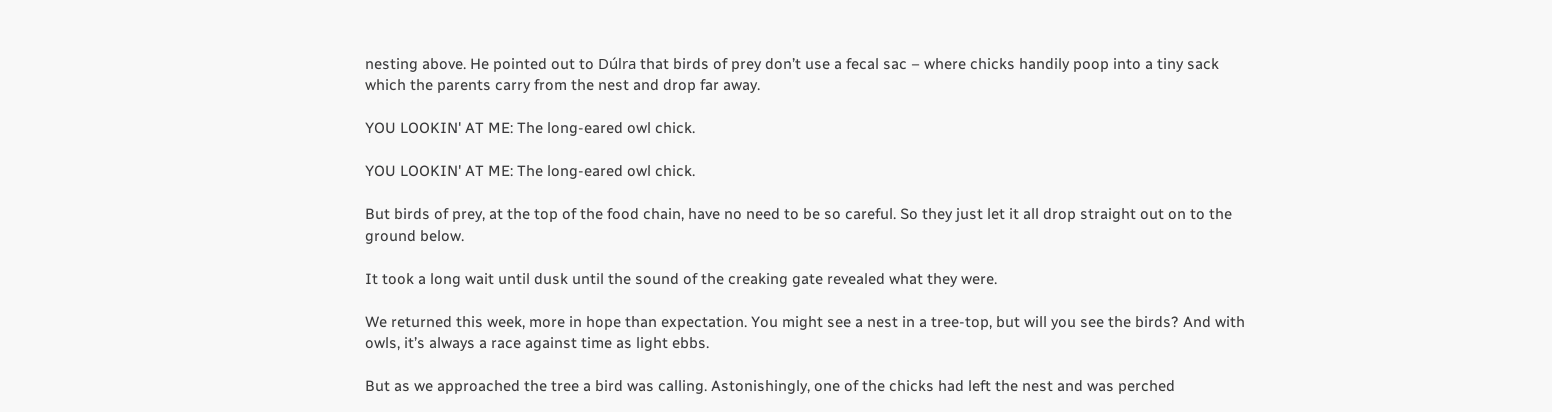nesting above. He pointed out to Dúlra that birds of prey don’t use a fecal sac – where chicks handily poop into a tiny sack which the parents carry from the nest and drop far away.

YOU LOOKIN' AT ME: The long-eared owl chick.

YOU LOOKIN' AT ME: The long-eared owl chick.

But birds of prey, at the top of the food chain, have no need to be so careful. So they just let it all drop straight out on to the ground below.

It took a long wait until dusk until the sound of the creaking gate revealed what they were.

We returned this week, more in hope than expectation. You might see a nest in a tree-top, but will you see the birds? And with owls, it’s always a race against time as light ebbs.

But as we approached the tree a bird was calling. Astonishingly, one of the chicks had left the nest and was perched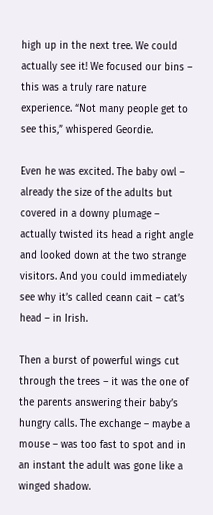high up in the next tree. We could actually see it! We focused our bins – this was a truly rare nature experience. “Not many people get to see this,” whispered Geordie.

Even he was excited. The baby owl – already the size of the adults but covered in a downy plumage – actually twisted its head a right angle and looked down at the two strange visitors. And you could immediately see why it’s called ceann cait – cat’s head – in Irish.

Then a burst of powerful wings cut through the trees – it was the one of the parents answering their baby’s hungry calls. The exchange – maybe a mouse – was too fast to spot and in an instant the adult was gone like a winged shadow.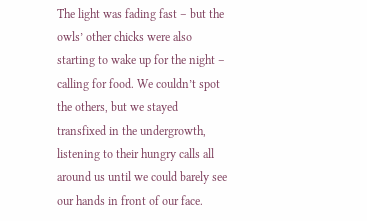The light was fading fast – but the owls’ other chicks were also starting to wake up for the night – calling for food. We couldn’t spot the others, but we stayed transfixed in the undergrowth, listening to their hungry calls all around us until we could barely see our hands in front of our face.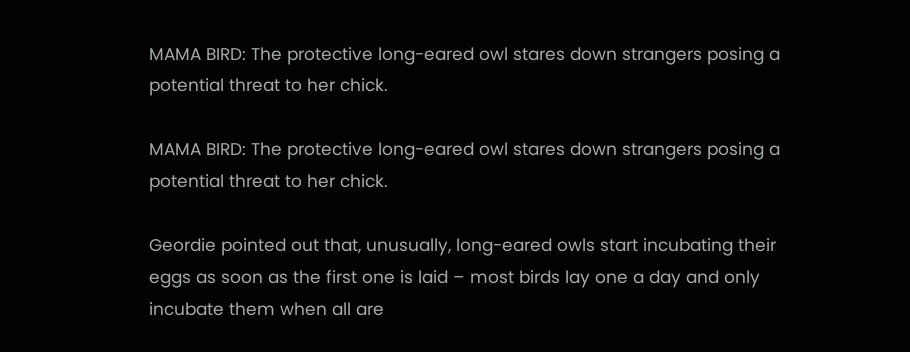MAMA BIRD: The protective long-eared owl stares down strangers posing a potential threat to her chick.

MAMA BIRD: The protective long-eared owl stares down strangers posing a potential threat to her chick.

Geordie pointed out that, unusually, long-eared owls start incubating their eggs as soon as the first one is laid – most birds lay one a day and only incubate them when all are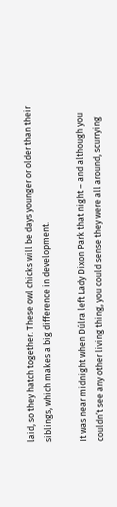laid, so they hatch together. These owl chicks will be days younger or older than their siblings, which makes a big difference in development.

It was near midnight when Dúlra left Lady Dixon Park that night – and although you couldn’t see any other living thing, you could sense they were all around, scurrying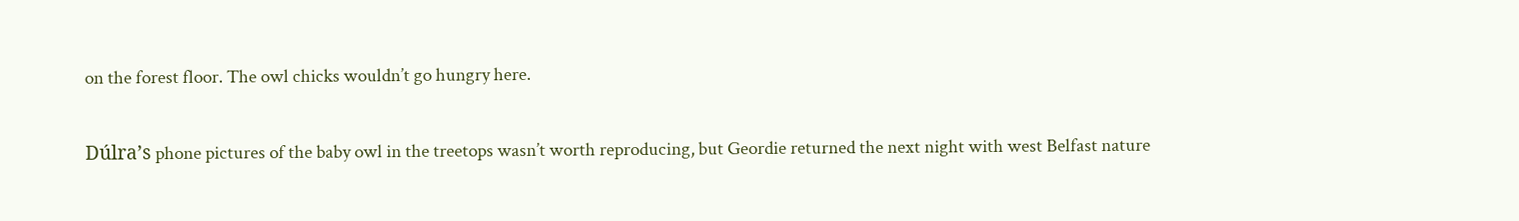on the forest floor. The owl chicks wouldn’t go hungry here.

Dúlra’s phone pictures of the baby owl in the treetops wasn’t worth reproducing, but Geordie returned the next night with west Belfast nature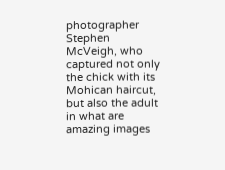photographer Stephen McVeigh, who captured not only the chick with its Mohican haircut, but also the adult in what are amazing images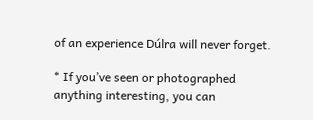of an experience Dúlra will never forget.

* If you’ve seen or photographed anything interesting, you can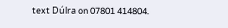text Dúlra on 07801 414804.